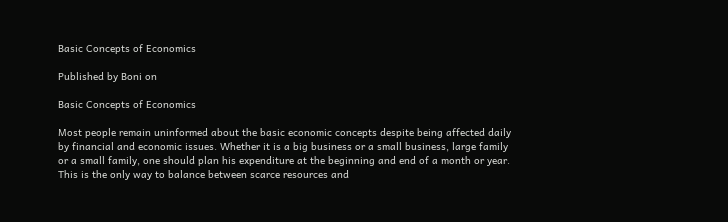Basic Concepts of Economics

Published by Boni on

Basic Concepts of Economics

Most people remain uninformed about the basic economic concepts despite being affected daily by financial and economic issues. Whether it is a big business or a small business, large family or a small family, one should plan his expenditure at the beginning and end of a month or year. This is the only way to balance between scarce resources and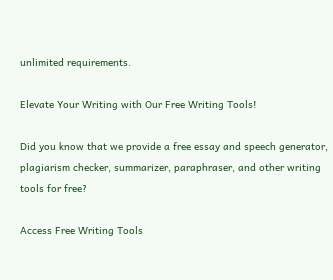unlimited requirements.

Elevate Your Writing with Our Free Writing Tools!

Did you know that we provide a free essay and speech generator, plagiarism checker, summarizer, paraphraser, and other writing tools for free?

Access Free Writing Tools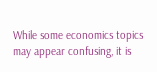While some economics topics may appear confusing, it is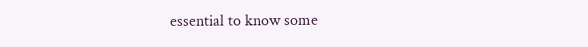essential to know some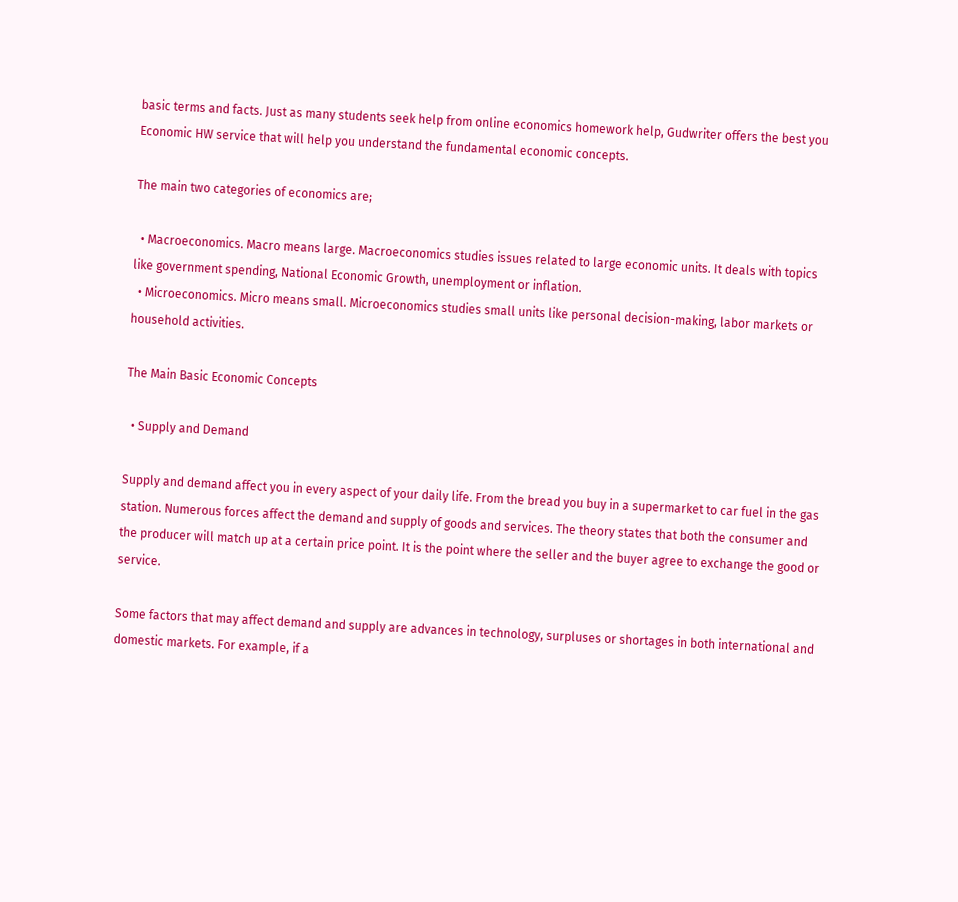basic terms and facts. Just as many students seek help from online economics homework help, Gudwriter offers the best you Economic HW service that will help you understand the fundamental economic concepts.

The main two categories of economics are;

  • Macroeconomics. Macro means large. Macroeconomics studies issues related to large economic units. It deals with topics like government spending, National Economic Growth, unemployment or inflation.
  • Microeconomics. Micro means small. Microeconomics studies small units like personal decision-making, labor markets or household activities.

The Main Basic Economic Concepts

  • Supply and Demand

Supply and demand affect you in every aspect of your daily life. From the bread you buy in a supermarket to car fuel in the gas station. Numerous forces affect the demand and supply of goods and services. The theory states that both the consumer and the producer will match up at a certain price point. It is the point where the seller and the buyer agree to exchange the good or service.

Some factors that may affect demand and supply are advances in technology, surpluses or shortages in both international and domestic markets. For example, if a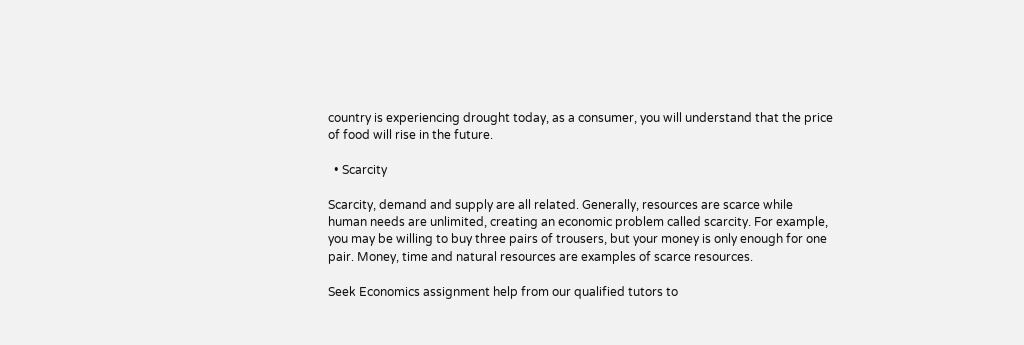country is experiencing drought today, as a consumer, you will understand that the price of food will rise in the future.

  • Scarcity

Scarcity, demand and supply are all related. Generally, resources are scarce while human needs are unlimited, creating an economic problem called scarcity. For example, you may be willing to buy three pairs of trousers, but your money is only enough for one pair. Money, time and natural resources are examples of scarce resources.

Seek Economics assignment help from our qualified tutors to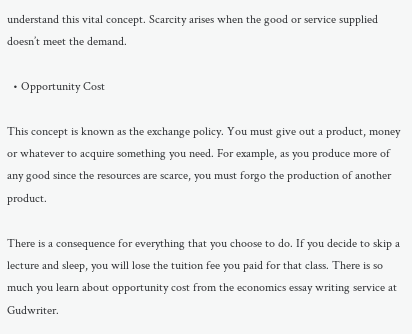understand this vital concept. Scarcity arises when the good or service supplied doesn’t meet the demand.

  • Opportunity Cost

This concept is known as the exchange policy. You must give out a product, money or whatever to acquire something you need. For example, as you produce more of any good since the resources are scarce, you must forgo the production of another product.

There is a consequence for everything that you choose to do. If you decide to skip a lecture and sleep, you will lose the tuition fee you paid for that class. There is so much you learn about opportunity cost from the economics essay writing service at Gudwriter.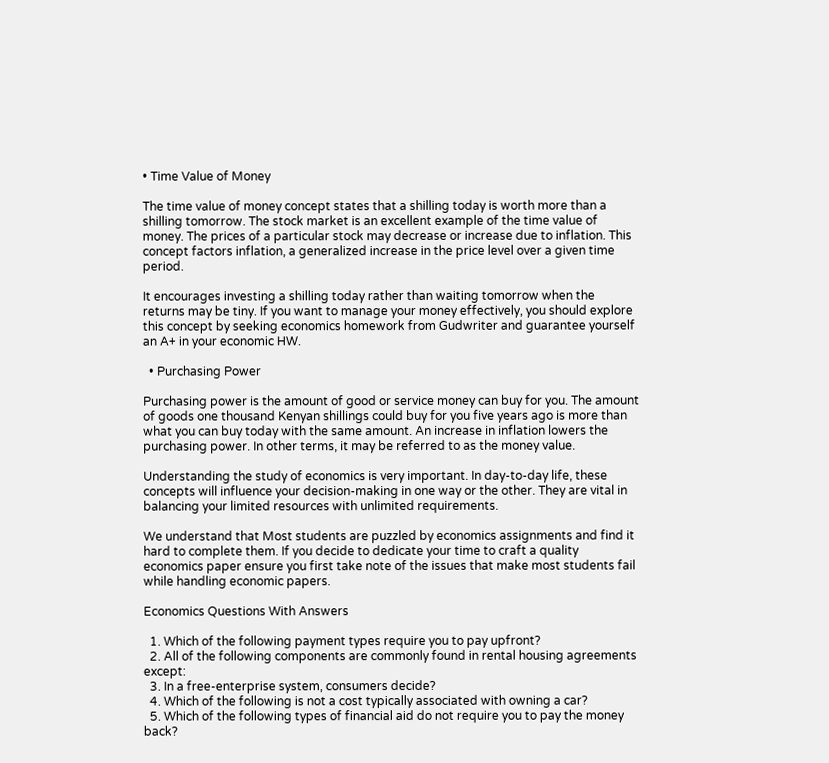• Time Value of Money

The time value of money concept states that a shilling today is worth more than a shilling tomorrow. The stock market is an excellent example of the time value of money. The prices of a particular stock may decrease or increase due to inflation. This concept factors inflation, a generalized increase in the price level over a given time period.

It encourages investing a shilling today rather than waiting tomorrow when the returns may be tiny. If you want to manage your money effectively, you should explore this concept by seeking economics homework from Gudwriter and guarantee yourself an A+ in your economic HW.

  • Purchasing Power

Purchasing power is the amount of good or service money can buy for you. The amount of goods one thousand Kenyan shillings could buy for you five years ago is more than what you can buy today with the same amount. An increase in inflation lowers the purchasing power. In other terms, it may be referred to as the money value.

Understanding the study of economics is very important. In day-to-day life, these concepts will influence your decision-making in one way or the other. They are vital in balancing your limited resources with unlimited requirements.

We understand that Most students are puzzled by economics assignments and find it hard to complete them. If you decide to dedicate your time to craft a quality economics paper ensure you first take note of the issues that make most students fail while handling economic papers.

Economics Questions With Answers

  1. Which of the following payment types require you to pay upfront?
  2. All of the following components are commonly found in rental housing agreements except:
  3. In a free-enterprise system, consumers decide?
  4. Which of the following is not a cost typically associated with owning a car?
  5. Which of the following types of financial aid do not require you to pay the money back?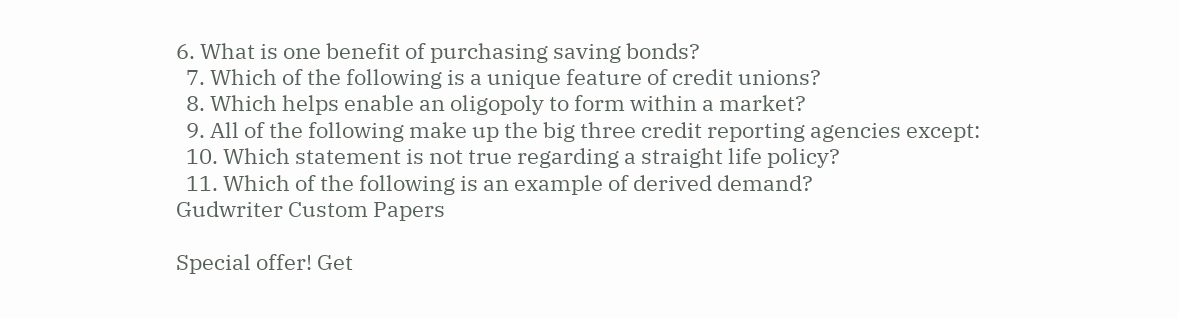6. What is one benefit of purchasing saving bonds?
  7. Which of the following is a unique feature of credit unions?
  8. Which helps enable an oligopoly to form within a market?
  9. All of the following make up the big three credit reporting agencies except:
  10. Which statement is not true regarding a straight life policy?
  11. Which of the following is an example of derived demand?
Gudwriter Custom Papers

Special offer! Get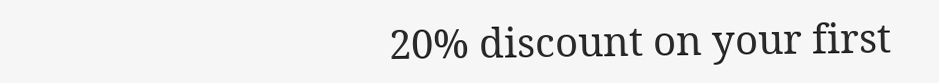20% discount on your first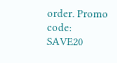order. Promo code: SAVE20